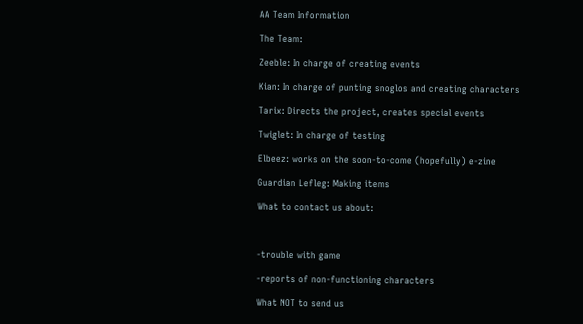AA Team Information

The Team:

Zeeble: In charge of creating events

Kian: In charge of punting snoglos and creating characters

Tarix: Directs the project, creates special events

Twiglet: In charge of testing

Elbeez: works on the soon-to-come (hopefully) e-zine

Guardian Lefleg: Making items

What to contact us about:



-trouble with game

-reports of non-functioning characters

What NOT to send us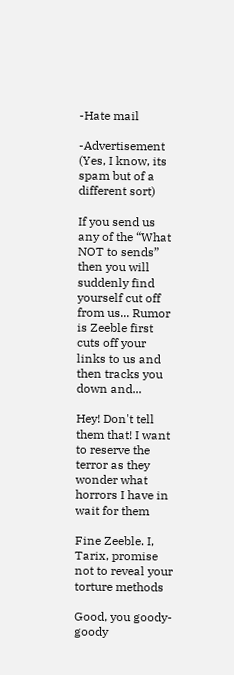-Hate mail

-Advertisement (Yes, I know, its spam but of a different sort)

If you send us any of the “What NOT to sends” then you will suddenly find yourself cut off from us... Rumor is Zeeble first cuts off your links to us and then tracks you down and...

Hey! Don't tell them that! I want to reserve the terror as they wonder what horrors I have in wait for them

Fine Zeeble. I, Tarix, promise not to reveal your torture methods

Good, you goody-goody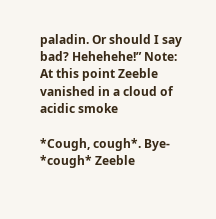paladin. Or should I say bad? Hehehehe!” Note: At this point Zeeble vanished in a cloud of acidic smoke

*Cough, cough*. Bye- *cough* Zeeble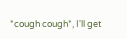*cough cough*, I'll get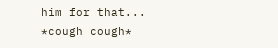him for that... *cough cough*